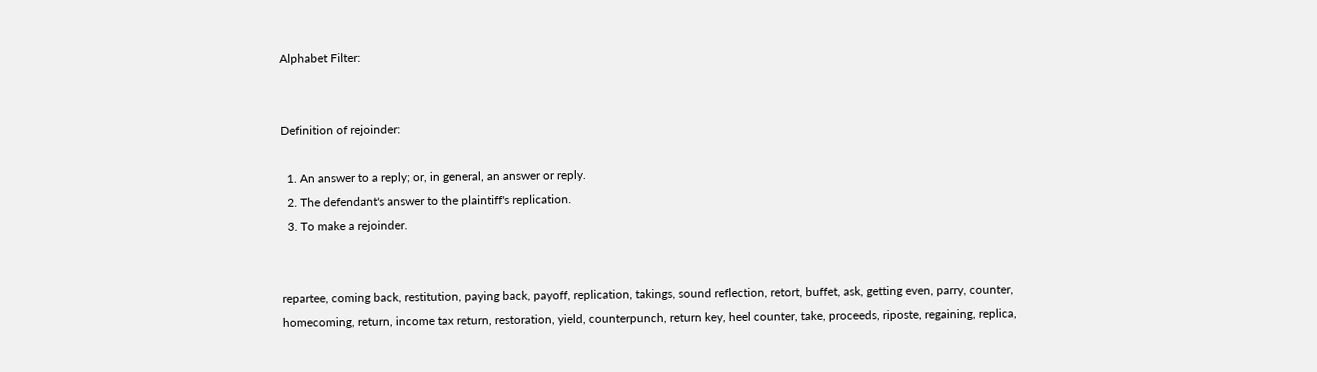Alphabet Filter:


Definition of rejoinder:

  1. An answer to a reply; or, in general, an answer or reply.
  2. The defendant's answer to the plaintiff's replication.
  3. To make a rejoinder.


repartee, coming back, restitution, paying back, payoff, replication, takings, sound reflection, retort, buffet, ask, getting even, parry, counter, homecoming, return, income tax return, restoration, yield, counterpunch, return key, heel counter, take, proceeds, riposte, regaining, replica,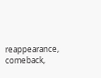reappearance, comeback,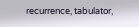recurrence, tabulator,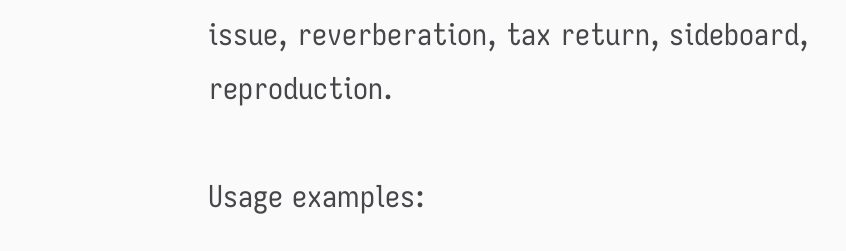issue, reverberation, tax return, sideboard, reproduction.

Usage examples: